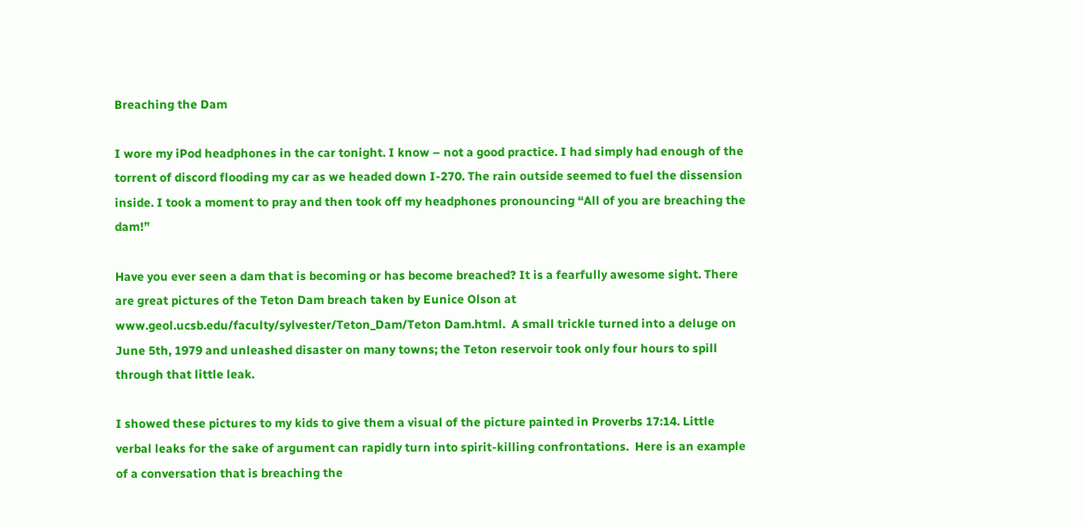Breaching the Dam

I wore my iPod headphones in the car tonight. I know – not a good practice. I had simply had enough of the torrent of discord flooding my car as we headed down I-270. The rain outside seemed to fuel the dissension inside. I took a moment to pray and then took off my headphones pronouncing “All of you are breaching the dam!”

Have you ever seen a dam that is becoming or has become breached? It is a fearfully awesome sight. There are great pictures of the Teton Dam breach taken by Eunice Olson at www.geol.ucsb.edu/faculty/sylvester/Teton_Dam/Teton Dam.html.  A small trickle turned into a deluge on June 5th, 1979 and unleashed disaster on many towns; the Teton reservoir took only four hours to spill through that little leak.

I showed these pictures to my kids to give them a visual of the picture painted in Proverbs 17:14. Little verbal leaks for the sake of argument can rapidly turn into spirit-killing confrontations.  Here is an example of a conversation that is breaching the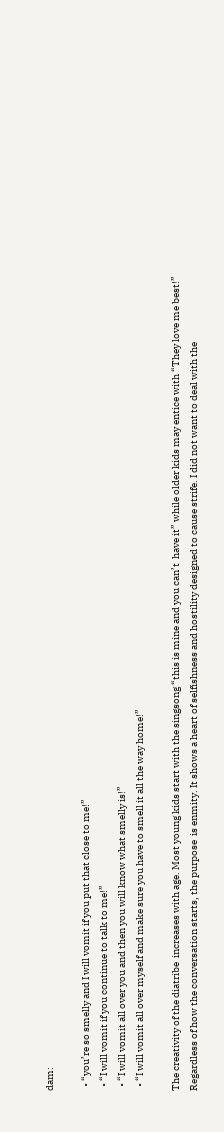dam:

  • “you’re so smelly and I will vomit if you put that close to me!”
  • “I will vomit if you continue to talk to me!”
  • “I will vomit all over you and then you will know what smelly is!”
  • “I will vomit all over myself and make sure you have to smell it all the way home!”

The creativity of the diatribe  increases with age. Most young kids start with the singsong “this is mine and you can’t  have it” while older kids may entice with “They love me best!” Regardless of how the conversation starts, the purpose  is enmity. It shows a heart of selfishness and hostility designed to cause strife. I did not want to deal with the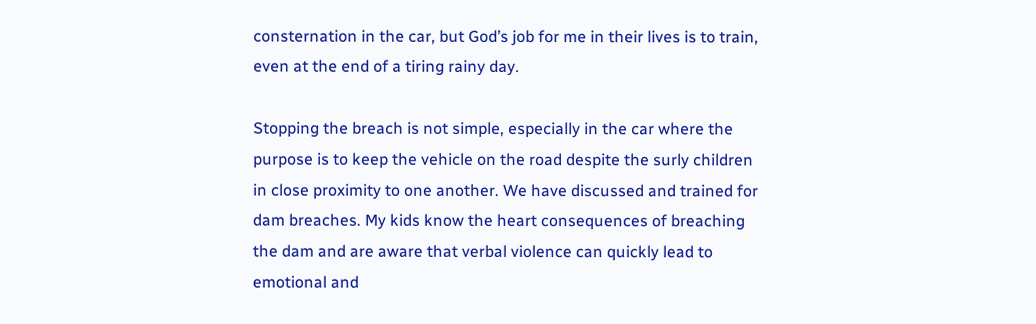consternation in the car, but God’s job for me in their lives is to train, even at the end of a tiring rainy day.

Stopping the breach is not simple, especially in the car where the purpose is to keep the vehicle on the road despite the surly children in close proximity to one another. We have discussed and trained for dam breaches. My kids know the heart consequences of breaching the dam and are aware that verbal violence can quickly lead to emotional and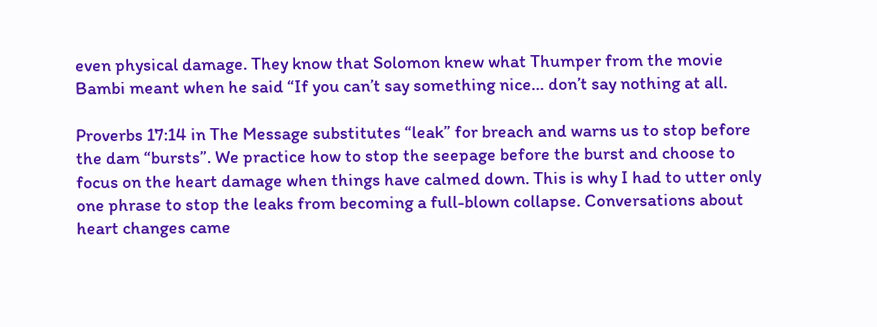even physical damage. They know that Solomon knew what Thumper from the movie Bambi meant when he said “If you can’t say something nice… don’t say nothing at all.

Proverbs 17:14 in The Message substitutes “leak” for breach and warns us to stop before the dam “bursts”. We practice how to stop the seepage before the burst and choose to focus on the heart damage when things have calmed down. This is why I had to utter only one phrase to stop the leaks from becoming a full-blown collapse. Conversations about heart changes came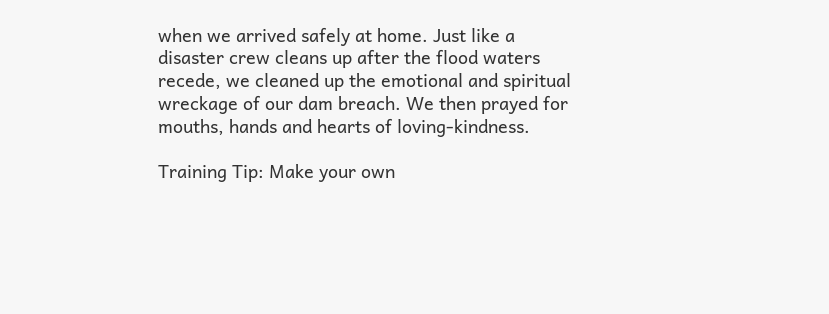when we arrived safely at home. Just like a disaster crew cleans up after the flood waters recede, we cleaned up the emotional and spiritual wreckage of our dam breach. We then prayed for mouths, hands and hearts of loving-kindness.

Training Tip: Make your own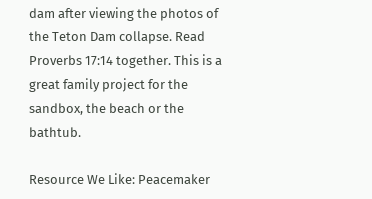dam after viewing the photos of the Teton Dam collapse. Read Proverbs 17:14 together. This is a great family project for the sandbox, the beach or the bathtub.

Resource We Like: Peacemaker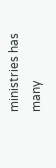ministries has many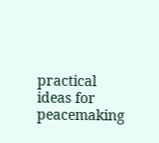practical ideas for peacemaking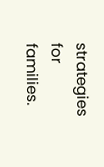strategies for families.